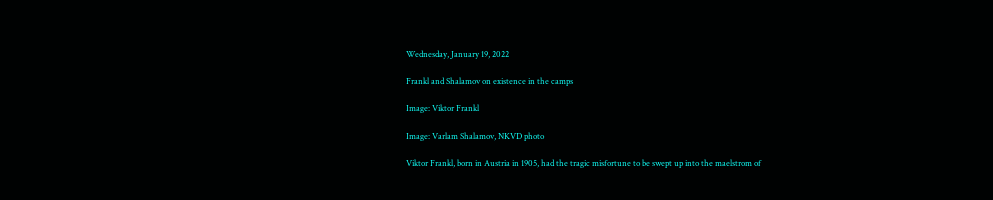Wednesday, January 19, 2022

Frankl and Shalamov on existence in the camps

Image: Viktor Frankl

Image: Varlam Shalamov, NKVD photo

Viktor Frankl, born in Austria in 1905, had the tragic misfortune to be swept up into the maelstrom of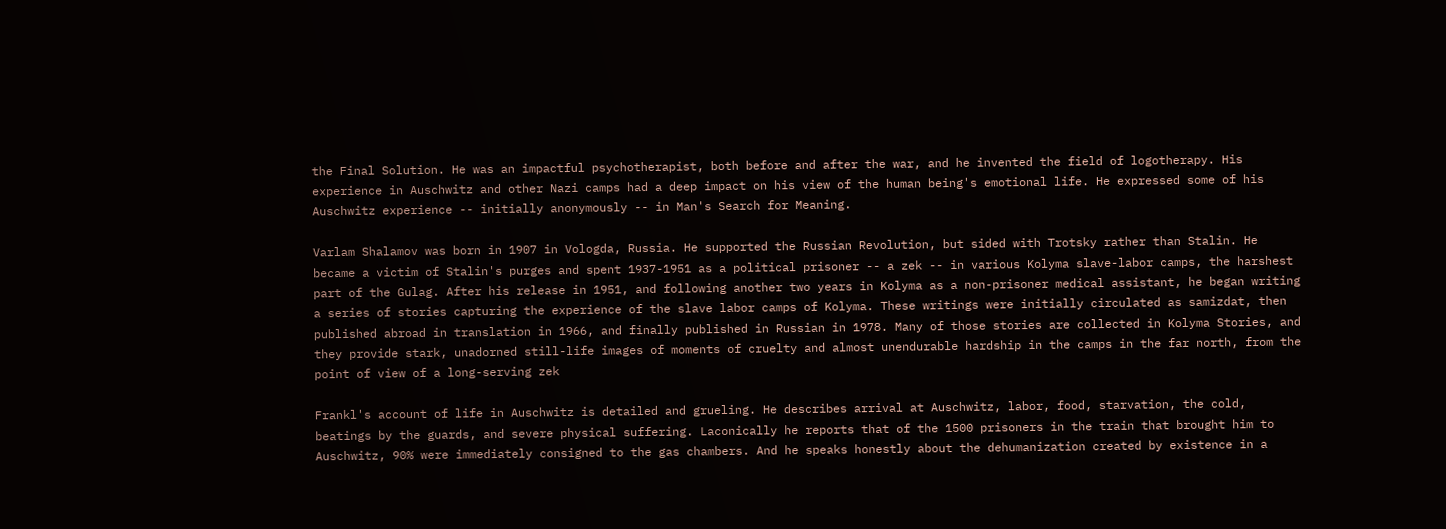the Final Solution. He was an impactful psychotherapist, both before and after the war, and he invented the field of logotherapy. His experience in Auschwitz and other Nazi camps had a deep impact on his view of the human being's emotional life. He expressed some of his Auschwitz experience -- initially anonymously -- in Man's Search for Meaning.

Varlam Shalamov was born in 1907 in Vologda, Russia. He supported the Russian Revolution, but sided with Trotsky rather than Stalin. He became a victim of Stalin's purges and spent 1937-1951 as a political prisoner -- a zek -- in various Kolyma slave-labor camps, the harshest part of the Gulag. After his release in 1951, and following another two years in Kolyma as a non-prisoner medical assistant, he began writing a series of stories capturing the experience of the slave labor camps of Kolyma. These writings were initially circulated as samizdat, then published abroad in translation in 1966, and finally published in Russian in 1978. Many of those stories are collected in Kolyma Stories, and they provide stark, unadorned still-life images of moments of cruelty and almost unendurable hardship in the camps in the far north, from the point of view of a long-serving zek

Frankl's account of life in Auschwitz is detailed and grueling. He describes arrival at Auschwitz, labor, food, starvation, the cold, beatings by the guards, and severe physical suffering. Laconically he reports that of the 1500 prisoners in the train that brought him to Auschwitz, 90% were immediately consigned to the gas chambers. And he speaks honestly about the dehumanization created by existence in a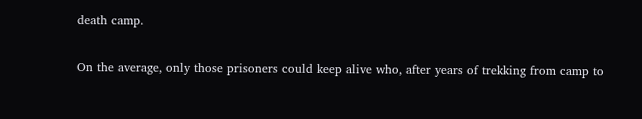death camp.

On the average, only those prisoners could keep alive who, after years of trekking from camp to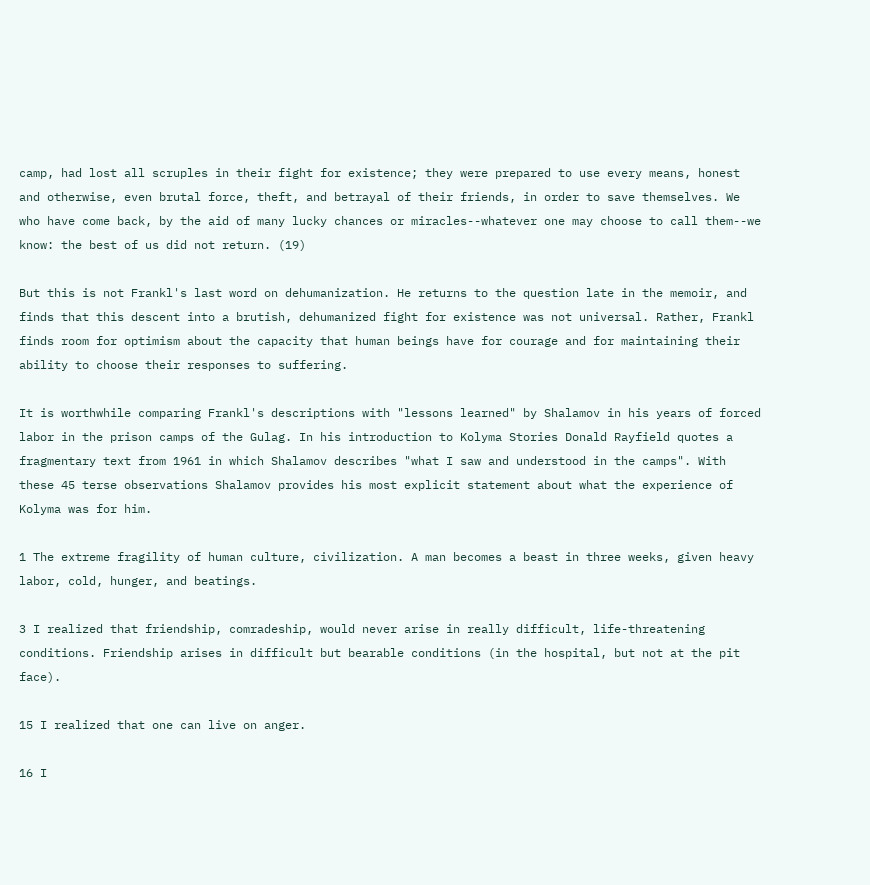camp, had lost all scruples in their fight for existence; they were prepared to use every means, honest and otherwise, even brutal force, theft, and betrayal of their friends, in order to save themselves. We who have come back, by the aid of many lucky chances or miracles--whatever one may choose to call them--we know: the best of us did not return. (19)

But this is not Frankl's last word on dehumanization. He returns to the question late in the memoir, and finds that this descent into a brutish, dehumanized fight for existence was not universal. Rather, Frankl finds room for optimism about the capacity that human beings have for courage and for maintaining their ability to choose their responses to suffering.

It is worthwhile comparing Frankl's descriptions with "lessons learned" by Shalamov in his years of forced labor in the prison camps of the Gulag. In his introduction to Kolyma Stories Donald Rayfield quotes a fragmentary text from 1961 in which Shalamov describes "what I saw and understood in the camps". With these 45 terse observations Shalamov provides his most explicit statement about what the experience of Kolyma was for him.

1 The extreme fragility of human culture, civilization. A man becomes a beast in three weeks, given heavy labor, cold, hunger, and beatings.

3 I realized that friendship, comradeship, would never arise in really difficult, life-threatening conditions. Friendship arises in difficult but bearable conditions (in the hospital, but not at the pit face).

15 I realized that one can live on anger.

16 I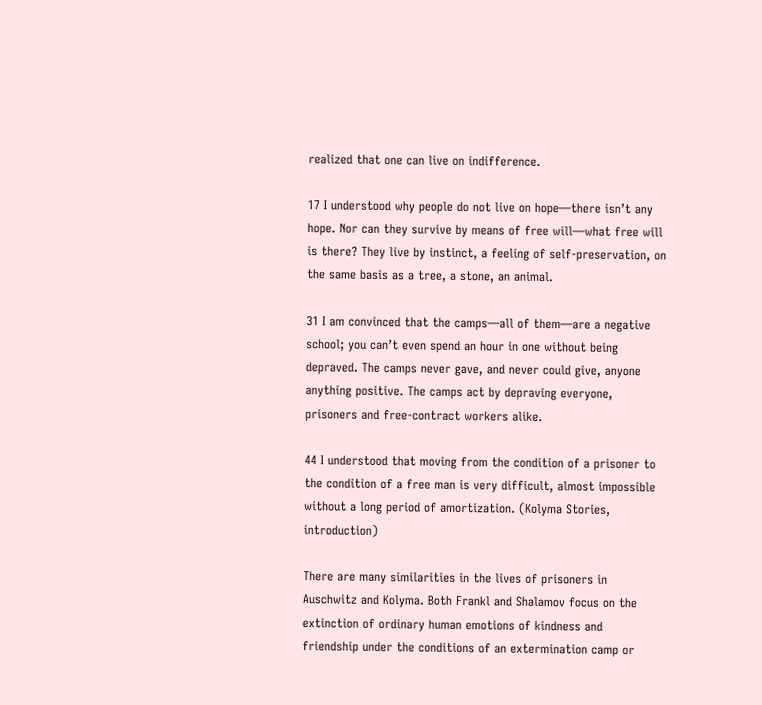realized that one can live on indifference.

17 I understood why people do not live on hope—there isn’t any hope. Nor can they survive by means of free will—what free will is there? They live by instinct, a feeling of self-preservation, on the same basis as a tree, a stone, an animal.

31 I am convinced that the camps—all of them—are a negative school; you can’t even spend an hour in one without being depraved. The camps never gave, and never could give, anyone anything positive. The camps act by depraving everyone, prisoners and free-contract workers alike.

44 I understood that moving from the condition of a prisoner to the condition of a free man is very difficult, almost impossible without a long period of amortization. (Kolyma Stories, introduction)

There are many similarities in the lives of prisoners in Auschwitz and Kolyma. Both Frankl and Shalamov focus on the extinction of ordinary human emotions of kindness and friendship under the conditions of an extermination camp or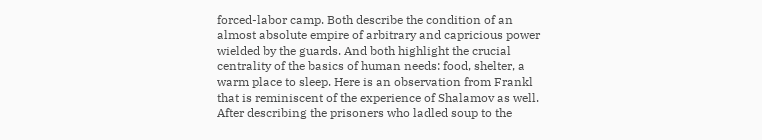forced-labor camp. Both describe the condition of an almost absolute empire of arbitrary and capricious power wielded by the guards. And both highlight the crucial centrality of the basics of human needs: food, shelter, a warm place to sleep. Here is an observation from Frankl that is reminiscent of the experience of Shalamov as well. After describing the prisoners who ladled soup to the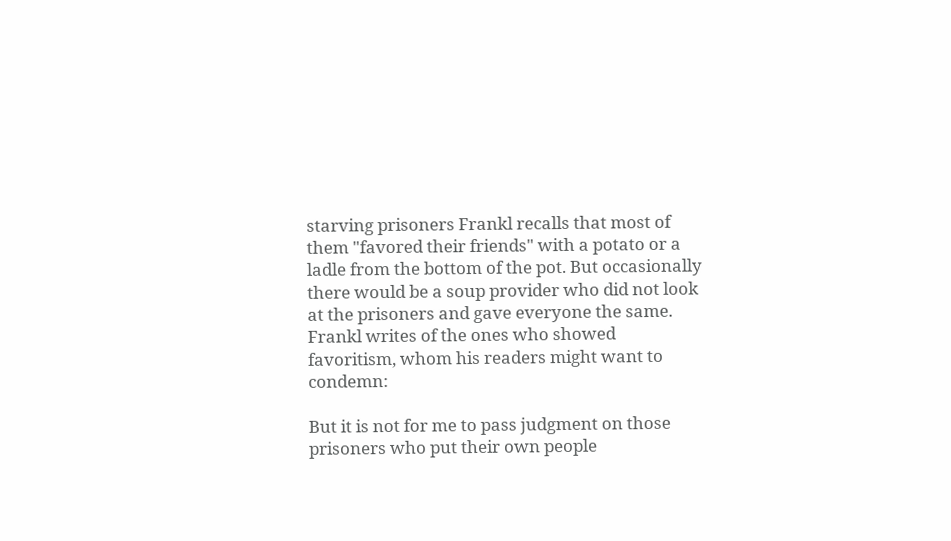starving prisoners Frankl recalls that most of them "favored their friends" with a potato or a ladle from the bottom of the pot. But occasionally there would be a soup provider who did not look at the prisoners and gave everyone the same. Frankl writes of the ones who showed favoritism, whom his readers might want to condemn:

But it is not for me to pass judgment on those prisoners who put their own people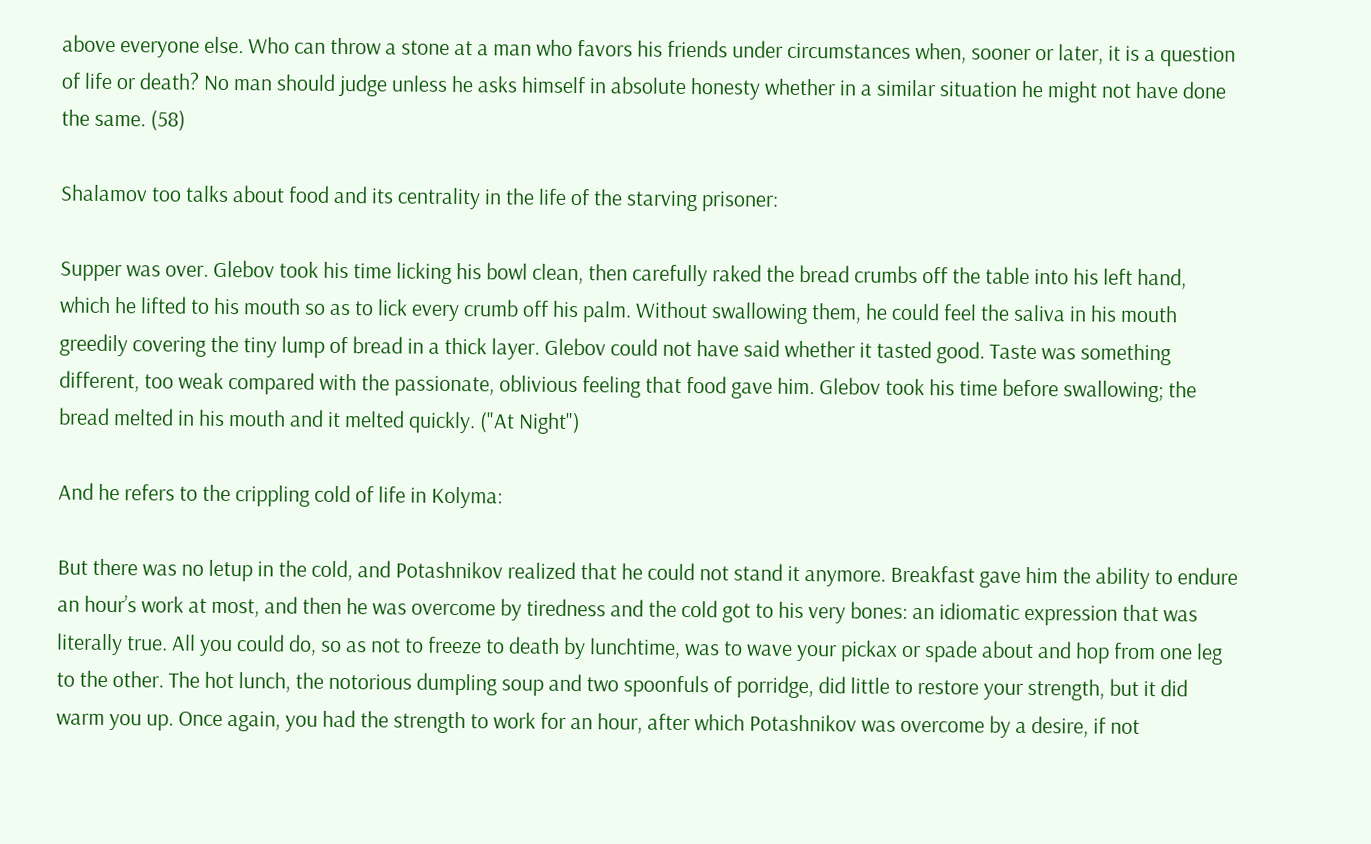above everyone else. Who can throw a stone at a man who favors his friends under circumstances when, sooner or later, it is a question of life or death? No man should judge unless he asks himself in absolute honesty whether in a similar situation he might not have done the same. (58)

Shalamov too talks about food and its centrality in the life of the starving prisoner:

Supper was over. Glebov took his time licking his bowl clean, then carefully raked the bread crumbs off the table into his left hand, which he lifted to his mouth so as to lick every crumb off his palm. Without swallowing them, he could feel the saliva in his mouth greedily covering the tiny lump of bread in a thick layer. Glebov could not have said whether it tasted good. Taste was something different, too weak compared with the passionate, oblivious feeling that food gave him. Glebov took his time before swallowing; the bread melted in his mouth and it melted quickly. ("At Night")

And he refers to the crippling cold of life in Kolyma:

But there was no letup in the cold, and Potashnikov realized that he could not stand it anymore. Breakfast gave him the ability to endure an hour’s work at most, and then he was overcome by tiredness and the cold got to his very bones: an idiomatic expression that was literally true. All you could do, so as not to freeze to death by lunchtime, was to wave your pickax or spade about and hop from one leg to the other. The hot lunch, the notorious dumpling soup and two spoonfuls of porridge, did little to restore your strength, but it did warm you up. Once again, you had the strength to work for an hour, after which Potashnikov was overcome by a desire, if not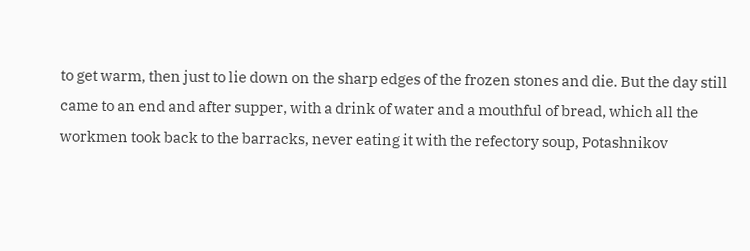to get warm, then just to lie down on the sharp edges of the frozen stones and die. But the day still came to an end and after supper, with a drink of water and a mouthful of bread, which all the workmen took back to the barracks, never eating it with the refectory soup, Potashnikov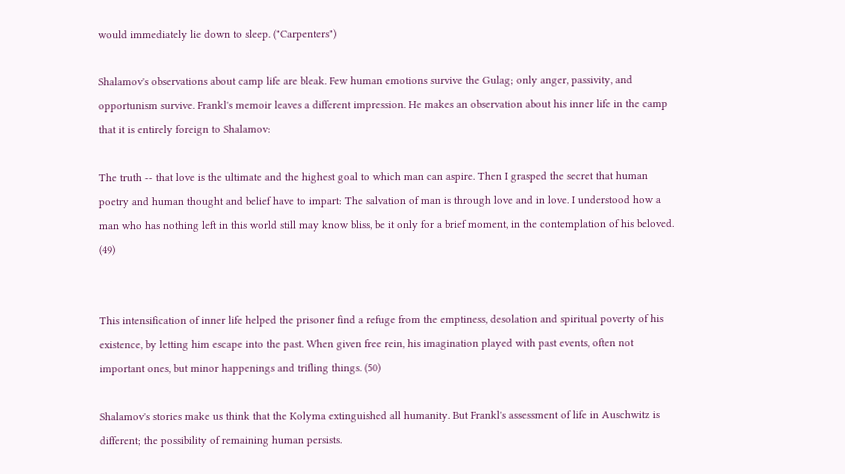would immediately lie down to sleep. ("Carpenters")

Shalamov's observations about camp life are bleak. Few human emotions survive the Gulag; only anger, passivity, and opportunism survive. Frankl's memoir leaves a different impression. He makes an observation about his inner life in the camp that it is entirely foreign to Shalamov:

The truth -- that love is the ultimate and the highest goal to which man can aspire. Then I grasped the secret that human poetry and human thought and belief have to impart: The salvation of man is through love and in love. I understood how a man who has nothing left in this world still may know bliss, be it only for a brief moment, in the contemplation of his beloved. (49)


This intensification of inner life helped the prisoner find a refuge from the emptiness, desolation and spiritual poverty of his existence, by letting him escape into the past. When given free rein, his imagination played with past events, often not important ones, but minor happenings and trifling things. (50)

Shalamov's stories make us think that the Kolyma extinguished all humanity. But Frankl's assessment of life in Auschwitz is different; the possibility of remaining human persists.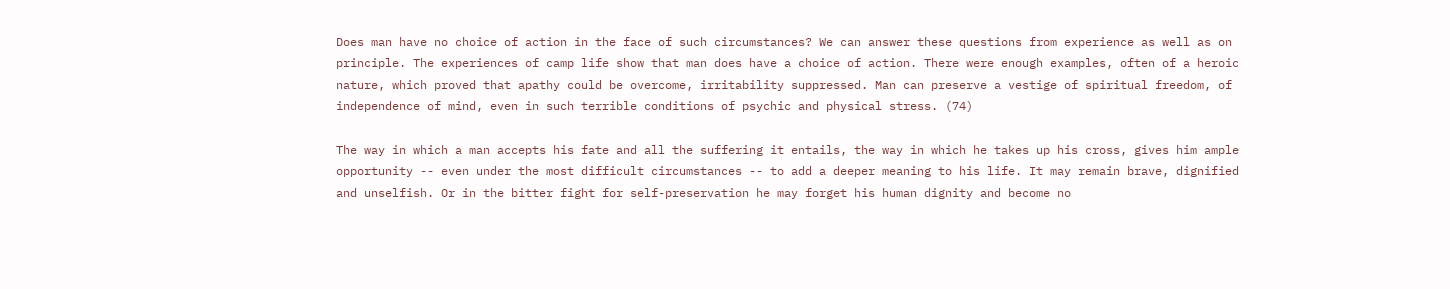Does man have no choice of action in the face of such circumstances? We can answer these questions from experience as well as on principle. The experiences of camp life show that man does have a choice of action. There were enough examples, often of a heroic nature, which proved that apathy could be overcome, irritability suppressed. Man can preserve a vestige of spiritual freedom, of independence of mind, even in such terrible conditions of psychic and physical stress. (74)

The way in which a man accepts his fate and all the suffering it entails, the way in which he takes up his cross, gives him ample opportunity -- even under the most difficult circumstances -- to add a deeper meaning to his life. It may remain brave, dignified and unselfish. Or in the bitter fight for self-preservation he may forget his human dignity and become no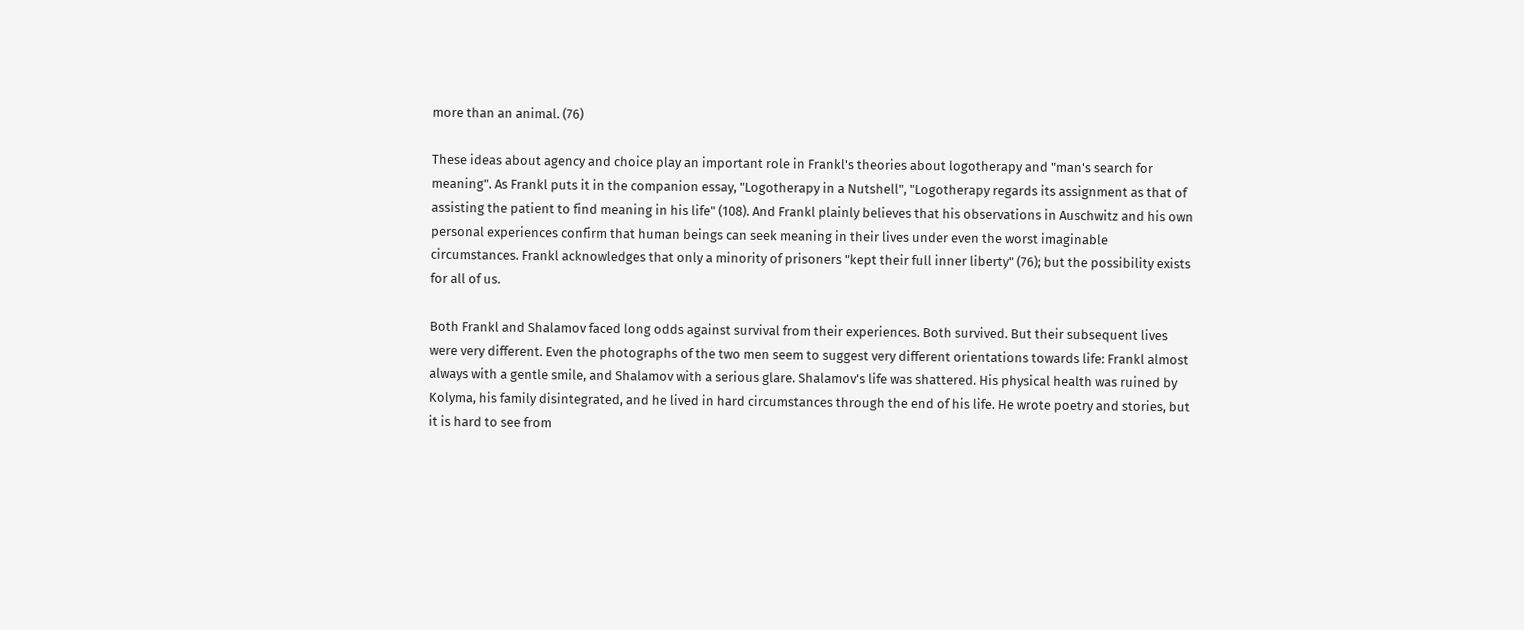more than an animal. (76)

These ideas about agency and choice play an important role in Frankl's theories about logotherapy and "man's search for meaning". As Frankl puts it in the companion essay, "Logotherapy in a Nutshell", "Logotherapy regards its assignment as that of assisting the patient to find meaning in his life" (108). And Frankl plainly believes that his observations in Auschwitz and his own personal experiences confirm that human beings can seek meaning in their lives under even the worst imaginable circumstances. Frankl acknowledges that only a minority of prisoners "kept their full inner liberty" (76); but the possibility exists for all of us.

Both Frankl and Shalamov faced long odds against survival from their experiences. Both survived. But their subsequent lives were very different. Even the photographs of the two men seem to suggest very different orientations towards life: Frankl almost always with a gentle smile, and Shalamov with a serious glare. Shalamov's life was shattered. His physical health was ruined by Kolyma, his family disintegrated, and he lived in hard circumstances through the end of his life. He wrote poetry and stories, but it is hard to see from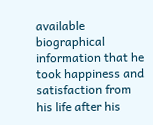available biographical information that he took happiness and satisfaction from his life after his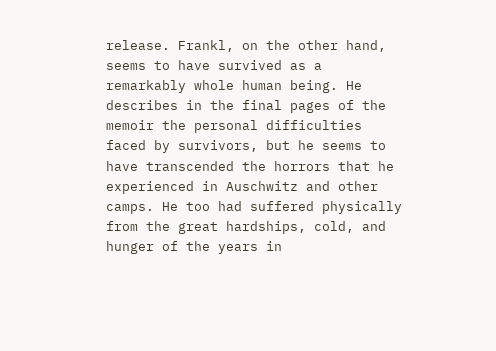release. Frankl, on the other hand, seems to have survived as a remarkably whole human being. He describes in the final pages of the memoir the personal difficulties faced by survivors, but he seems to have transcended the horrors that he experienced in Auschwitz and other camps. He too had suffered physically from the great hardships, cold, and hunger of the years in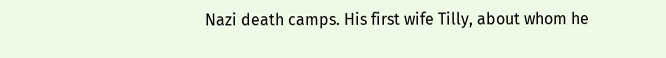Nazi death camps. His first wife Tilly, about whom he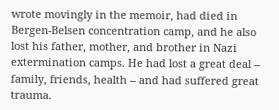wrote movingly in the memoir, had died in Bergen-Belsen concentration camp, and he also lost his father, mother, and brother in Nazi extermination camps. He had lost a great deal -- family, friends, health -- and had suffered great trauma.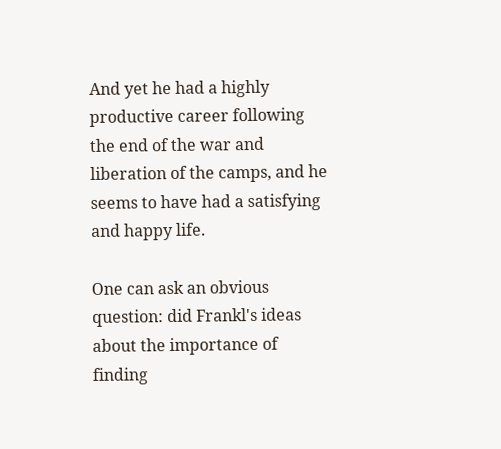And yet he had a highly productive career following the end of the war and liberation of the camps, and he seems to have had a satisfying and happy life.

One can ask an obvious question: did Frankl's ideas about the importance of finding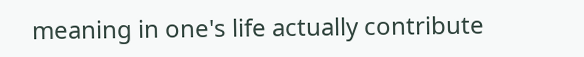meaning in one's life actually contribute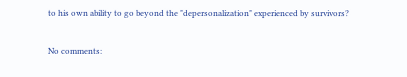to his own ability to go beyond the "depersonalization" experienced by survivors?

No comments: